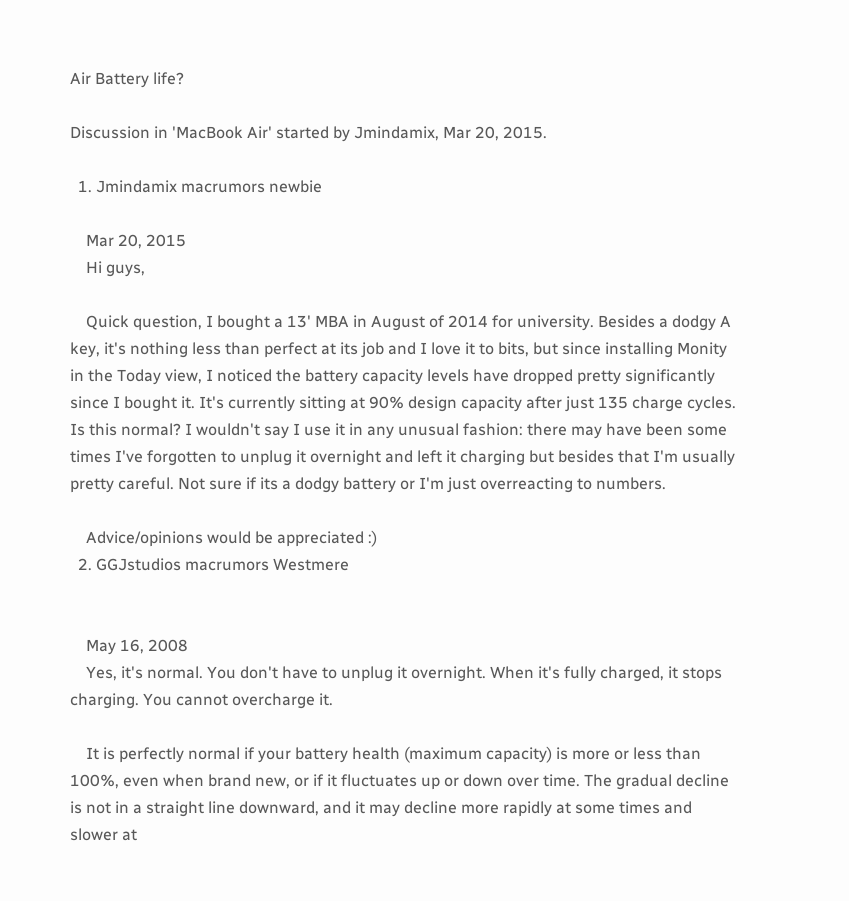Air Battery life?

Discussion in 'MacBook Air' started by Jmindamix, Mar 20, 2015.

  1. Jmindamix macrumors newbie

    Mar 20, 2015
    Hi guys,

    Quick question, I bought a 13' MBA in August of 2014 for university. Besides a dodgy A key, it's nothing less than perfect at its job and I love it to bits, but since installing Monity in the Today view, I noticed the battery capacity levels have dropped pretty significantly since I bought it. It's currently sitting at 90% design capacity after just 135 charge cycles. Is this normal? I wouldn't say I use it in any unusual fashion: there may have been some times I've forgotten to unplug it overnight and left it charging but besides that I'm usually pretty careful. Not sure if its a dodgy battery or I'm just overreacting to numbers.

    Advice/opinions would be appreciated :)
  2. GGJstudios macrumors Westmere


    May 16, 2008
    Yes, it's normal. You don't have to unplug it overnight. When it's fully charged, it stops charging. You cannot overcharge it.

    It is perfectly normal if your battery health (maximum capacity) is more or less than 100%, even when brand new, or if it fluctuates up or down over time. The gradual decline is not in a straight line downward, and it may decline more rapidly at some times and slower at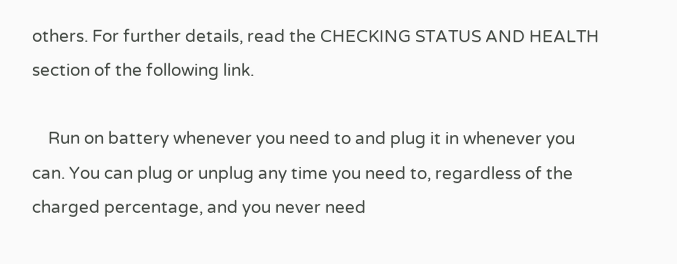others. For further details, read the CHECKING STATUS AND HEALTH section of the following link.

    Run on battery whenever you need to and plug it in whenever you can. You can plug or unplug any time you need to, regardless of the charged percentage, and you never need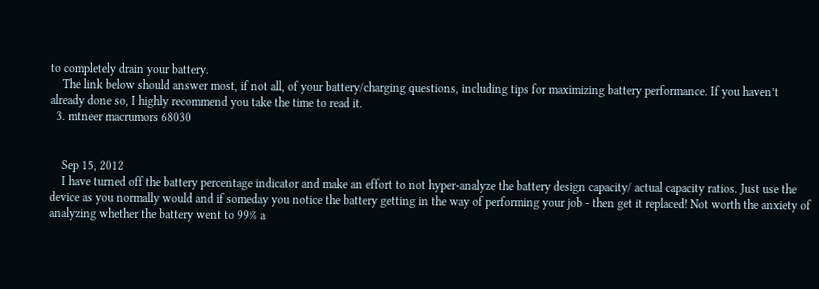to completely drain your battery.
    The link below should answer most, if not all, of your battery/charging questions, including tips for maximizing battery performance. If you haven’t already done so, I highly recommend you take the time to read it.
  3. mtneer macrumors 68030


    Sep 15, 2012
    I have turned off the battery percentage indicator and make an effort to not hyper-analyze the battery design capacity/ actual capacity ratios. Just use the device as you normally would and if someday you notice the battery getting in the way of performing your job - then get it replaced! Not worth the anxiety of analyzing whether the battery went to 99% a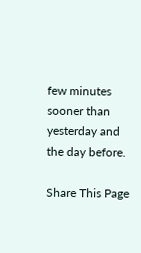few minutes sooner than yesterday and the day before.

Share This Page